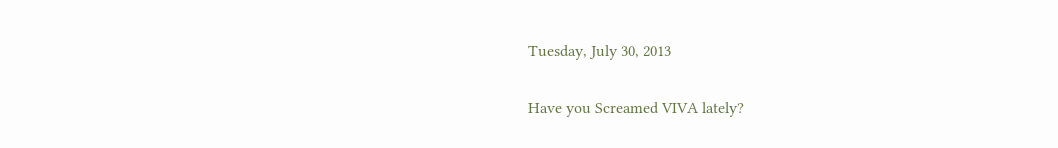Tuesday, July 30, 2013

Have you Screamed VIVA lately?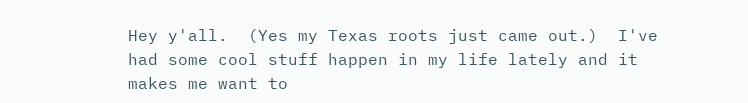Hey y'all.  (Yes my Texas roots just came out.)  I've had some cool stuff happen in my life lately and it makes me want to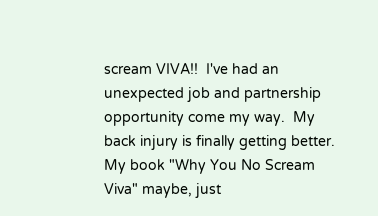scream VIVA!!  I've had an unexpected job and partnership opportunity come my way.  My back injury is finally getting better.  My book "Why You No Scream Viva" maybe, just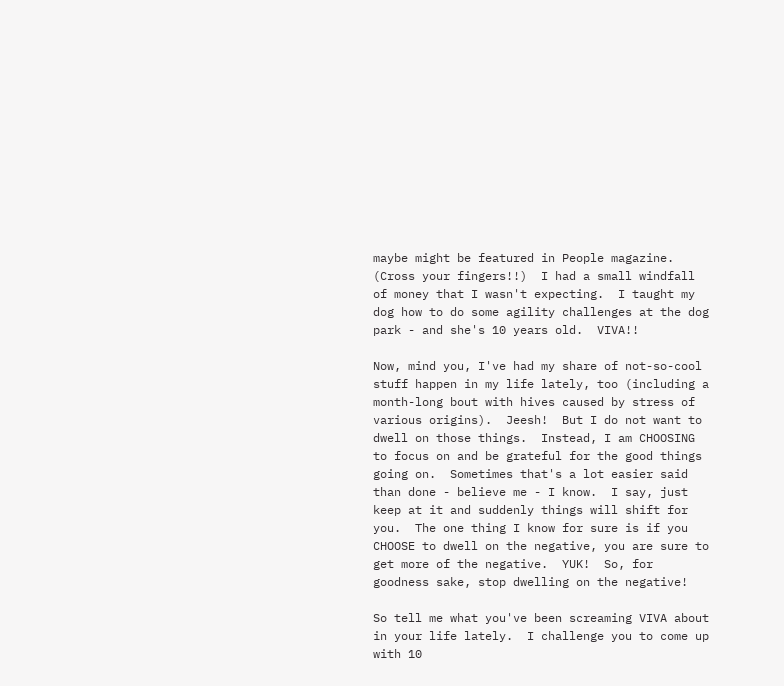maybe might be featured in People magazine.  (Cross your fingers!!)  I had a small windfall of money that I wasn't expecting.  I taught my dog how to do some agility challenges at the dog park - and she's 10 years old.  VIVA!!

Now, mind you, I've had my share of not-so-cool stuff happen in my life lately, too (including a month-long bout with hives caused by stress of various origins).  Jeesh!  But I do not want to dwell on those things.  Instead, I am CHOOSING to focus on and be grateful for the good things going on.  Sometimes that's a lot easier said than done - believe me - I know.  I say, just keep at it and suddenly things will shift for you.  The one thing I know for sure is if you CHOOSE to dwell on the negative, you are sure to get more of the negative.  YUK!  So, for goodness sake, stop dwelling on the negative!

So tell me what you've been screaming VIVA about in your life lately.  I challenge you to come up with 10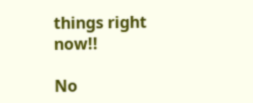things right now!!

No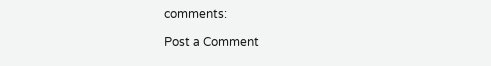comments:

Post a Comment